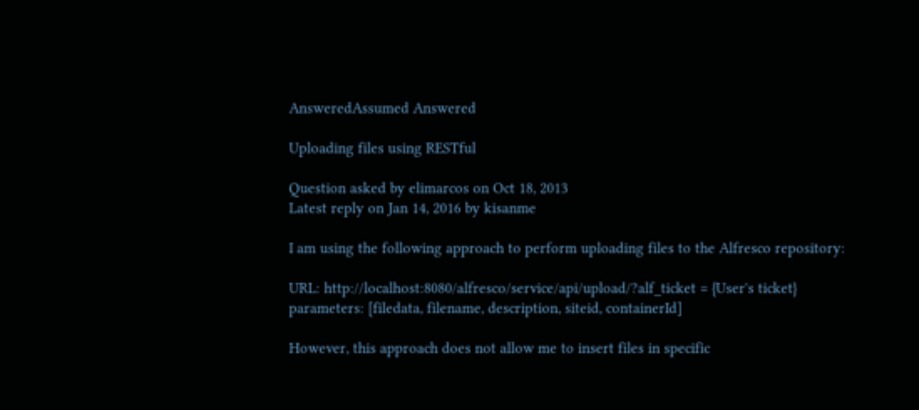AnsweredAssumed Answered

Uploading files using RESTful

Question asked by elimarcos on Oct 18, 2013
Latest reply on Jan 14, 2016 by kisanme

I am using the following approach to perform uploading files to the Alfresco repository:

URL: http://localhost:8080/alfresco/service/api/upload/?alf_ticket = {User's ticket}
parameters: [filedata, filename, description, siteid, containerId]

However, this approach does not allow me to insert files in specific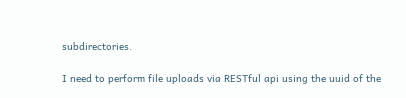subdirectories.

I need to perform file uploads via RESTful api using the uuid of the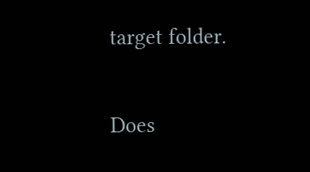target folder.

Does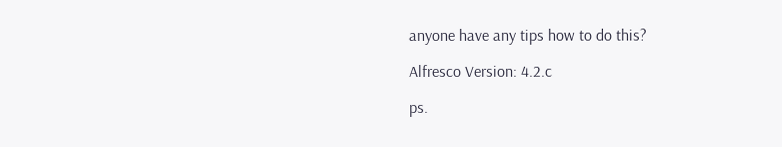anyone have any tips how to do this?

Alfresco Version: 4.2.c

ps.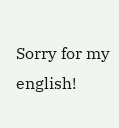Sorry for my english!